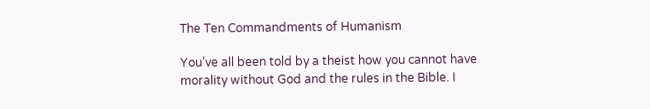The Ten Commandments of Humanism

You’ve all been told by a theist how you cannot have morality without God and the rules in the Bible. I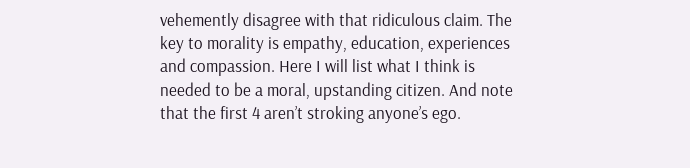vehemently disagree with that ridiculous claim. The key to morality is empathy, education, experiences and compassion. Here I will list what I think is needed to be a moral, upstanding citizen. And note that the first 4 aren’t stroking anyone’s ego.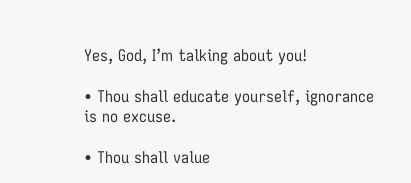Yes, God, I’m talking about you!

• Thou shall educate yourself, ignorance is no excuse.

• Thou shall value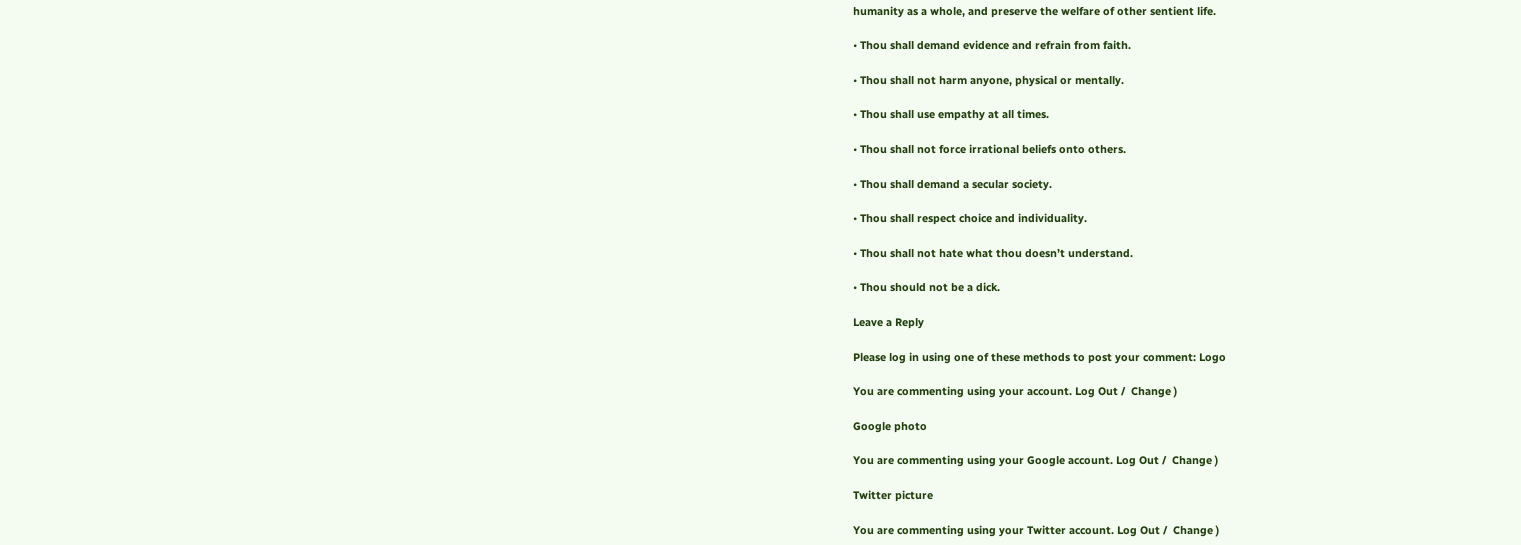humanity as a whole, and preserve the welfare of other sentient life.

• Thou shall demand evidence and refrain from faith.

• Thou shall not harm anyone, physical or mentally.

• Thou shall use empathy at all times.

• Thou shall not force irrational beliefs onto others.

• Thou shall demand a secular society.

• Thou shall respect choice and individuality.

• Thou shall not hate what thou doesn’t understand.

• Thou should not be a dick.

Leave a Reply

Please log in using one of these methods to post your comment: Logo

You are commenting using your account. Log Out /  Change )

Google photo

You are commenting using your Google account. Log Out /  Change )

Twitter picture

You are commenting using your Twitter account. Log Out /  Change )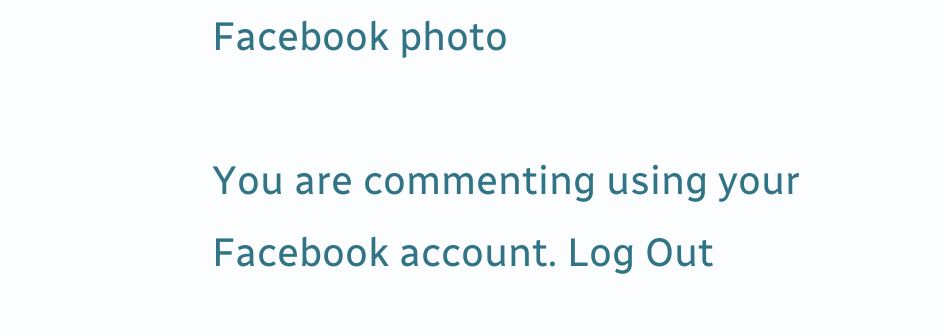Facebook photo

You are commenting using your Facebook account. Log Out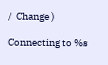/  Change )

Connecting to %s